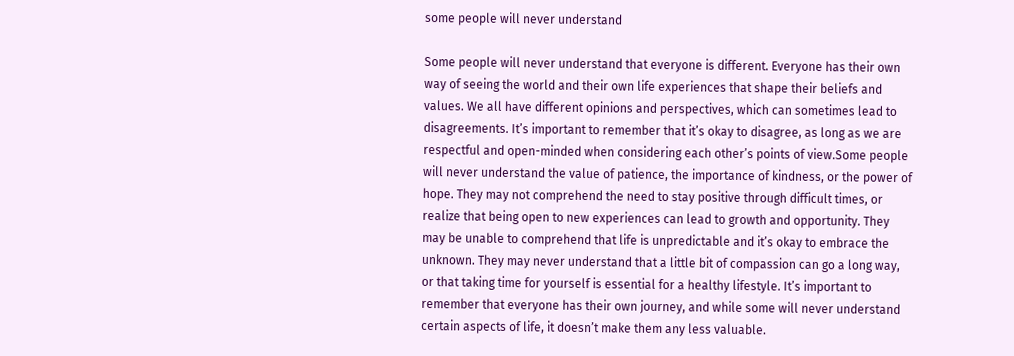some people will never understand

Some people will never understand that everyone is different. Everyone has their own way of seeing the world and their own life experiences that shape their beliefs and values. We all have different opinions and perspectives, which can sometimes lead to disagreements. It’s important to remember that it’s okay to disagree, as long as we are respectful and open-minded when considering each other’s points of view.Some people will never understand the value of patience, the importance of kindness, or the power of hope. They may not comprehend the need to stay positive through difficult times, or realize that being open to new experiences can lead to growth and opportunity. They may be unable to comprehend that life is unpredictable and it’s okay to embrace the unknown. They may never understand that a little bit of compassion can go a long way, or that taking time for yourself is essential for a healthy lifestyle. It’s important to remember that everyone has their own journey, and while some will never understand certain aspects of life, it doesn’t make them any less valuable.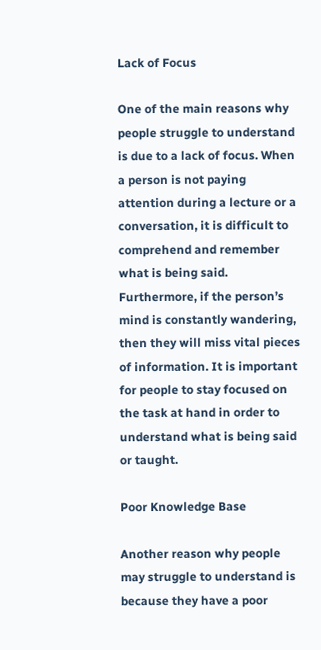Lack of Focus

One of the main reasons why people struggle to understand is due to a lack of focus. When a person is not paying attention during a lecture or a conversation, it is difficult to comprehend and remember what is being said. Furthermore, if the person’s mind is constantly wandering, then they will miss vital pieces of information. It is important for people to stay focused on the task at hand in order to understand what is being said or taught.

Poor Knowledge Base

Another reason why people may struggle to understand is because they have a poor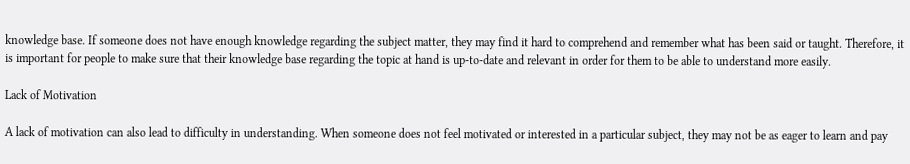knowledge base. If someone does not have enough knowledge regarding the subject matter, they may find it hard to comprehend and remember what has been said or taught. Therefore, it is important for people to make sure that their knowledge base regarding the topic at hand is up-to-date and relevant in order for them to be able to understand more easily.

Lack of Motivation

A lack of motivation can also lead to difficulty in understanding. When someone does not feel motivated or interested in a particular subject, they may not be as eager to learn and pay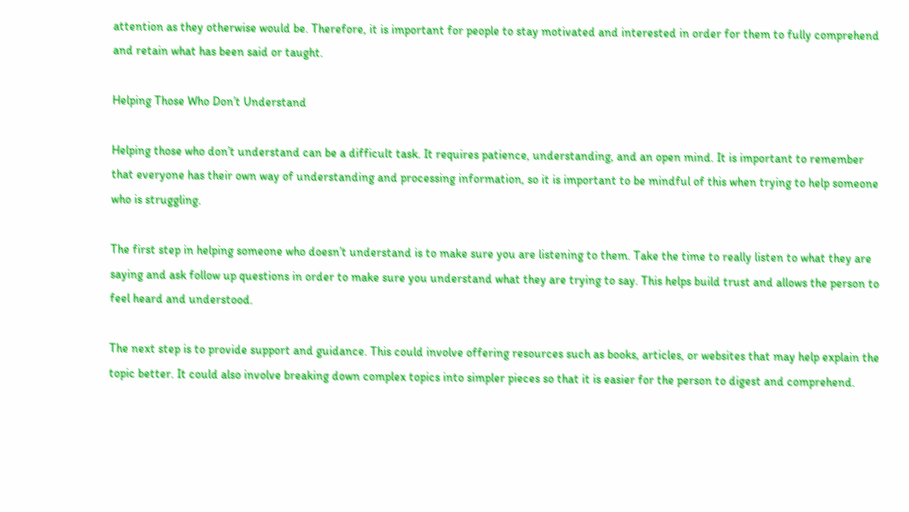attention as they otherwise would be. Therefore, it is important for people to stay motivated and interested in order for them to fully comprehend and retain what has been said or taught.

Helping Those Who Don’t Understand

Helping those who don’t understand can be a difficult task. It requires patience, understanding, and an open mind. It is important to remember that everyone has their own way of understanding and processing information, so it is important to be mindful of this when trying to help someone who is struggling.

The first step in helping someone who doesn’t understand is to make sure you are listening to them. Take the time to really listen to what they are saying and ask follow up questions in order to make sure you understand what they are trying to say. This helps build trust and allows the person to feel heard and understood.

The next step is to provide support and guidance. This could involve offering resources such as books, articles, or websites that may help explain the topic better. It could also involve breaking down complex topics into simpler pieces so that it is easier for the person to digest and comprehend.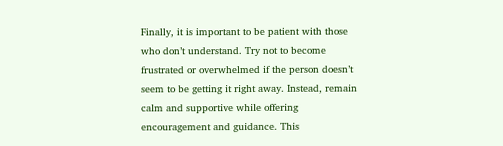Finally, it is important to be patient with those who don’t understand. Try not to become frustrated or overwhelmed if the person doesn’t seem to be getting it right away. Instead, remain calm and supportive while offering encouragement and guidance. This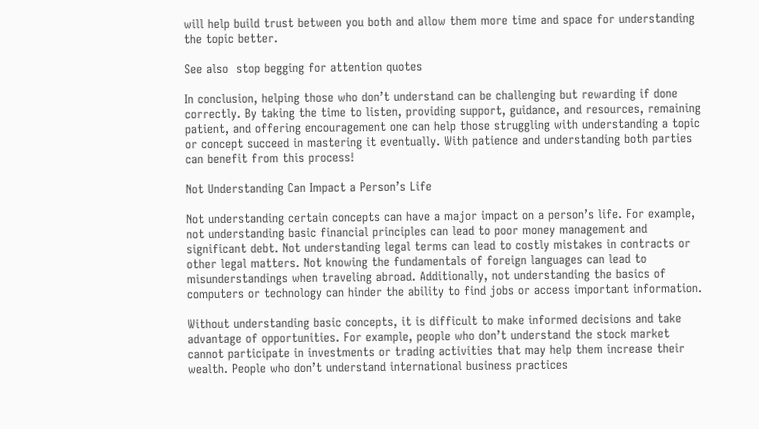will help build trust between you both and allow them more time and space for understanding the topic better.

See also  stop begging for attention quotes

In conclusion, helping those who don’t understand can be challenging but rewarding if done correctly. By taking the time to listen, providing support, guidance, and resources, remaining patient, and offering encouragement one can help those struggling with understanding a topic or concept succeed in mastering it eventually. With patience and understanding both parties can benefit from this process!

Not Understanding Can Impact a Person’s Life

Not understanding certain concepts can have a major impact on a person’s life. For example, not understanding basic financial principles can lead to poor money management and significant debt. Not understanding legal terms can lead to costly mistakes in contracts or other legal matters. Not knowing the fundamentals of foreign languages can lead to misunderstandings when traveling abroad. Additionally, not understanding the basics of computers or technology can hinder the ability to find jobs or access important information.

Without understanding basic concepts, it is difficult to make informed decisions and take advantage of opportunities. For example, people who don’t understand the stock market cannot participate in investments or trading activities that may help them increase their wealth. People who don’t understand international business practices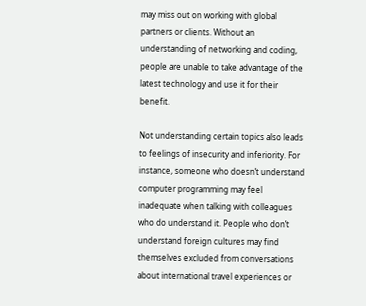may miss out on working with global partners or clients. Without an understanding of networking and coding, people are unable to take advantage of the latest technology and use it for their benefit.

Not understanding certain topics also leads to feelings of insecurity and inferiority. For instance, someone who doesn’t understand computer programming may feel inadequate when talking with colleagues who do understand it. People who don’t understand foreign cultures may find themselves excluded from conversations about international travel experiences or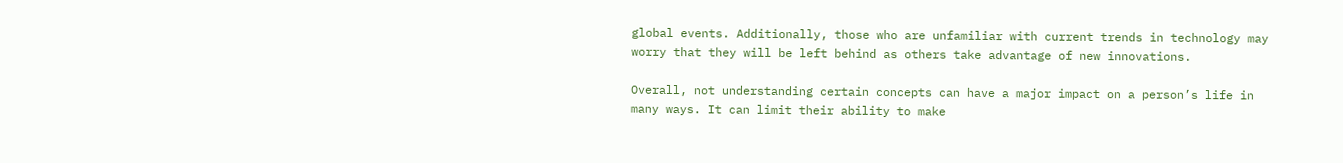global events. Additionally, those who are unfamiliar with current trends in technology may worry that they will be left behind as others take advantage of new innovations.

Overall, not understanding certain concepts can have a major impact on a person’s life in many ways. It can limit their ability to make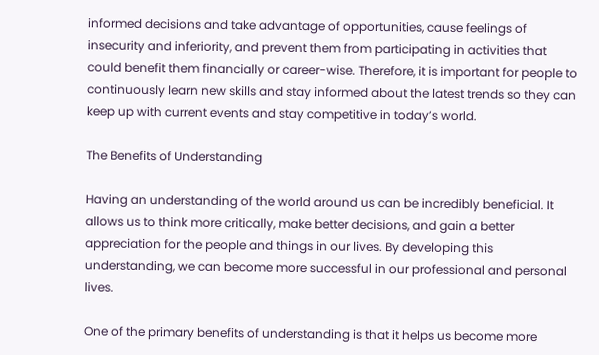informed decisions and take advantage of opportunities, cause feelings of insecurity and inferiority, and prevent them from participating in activities that could benefit them financially or career-wise. Therefore, it is important for people to continuously learn new skills and stay informed about the latest trends so they can keep up with current events and stay competitive in today’s world.

The Benefits of Understanding

Having an understanding of the world around us can be incredibly beneficial. It allows us to think more critically, make better decisions, and gain a better appreciation for the people and things in our lives. By developing this understanding, we can become more successful in our professional and personal lives.

One of the primary benefits of understanding is that it helps us become more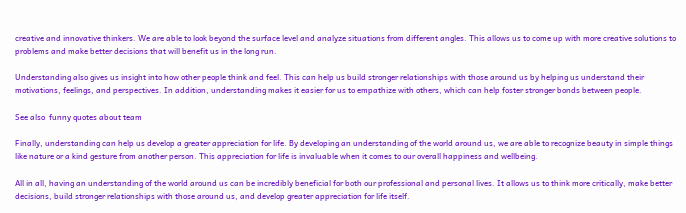creative and innovative thinkers. We are able to look beyond the surface level and analyze situations from different angles. This allows us to come up with more creative solutions to problems and make better decisions that will benefit us in the long run.

Understanding also gives us insight into how other people think and feel. This can help us build stronger relationships with those around us by helping us understand their motivations, feelings, and perspectives. In addition, understanding makes it easier for us to empathize with others, which can help foster stronger bonds between people.

See also  funny quotes about team

Finally, understanding can help us develop a greater appreciation for life. By developing an understanding of the world around us, we are able to recognize beauty in simple things like nature or a kind gesture from another person. This appreciation for life is invaluable when it comes to our overall happiness and wellbeing.

All in all, having an understanding of the world around us can be incredibly beneficial for both our professional and personal lives. It allows us to think more critically, make better decisions, build stronger relationships with those around us, and develop greater appreciation for life itself.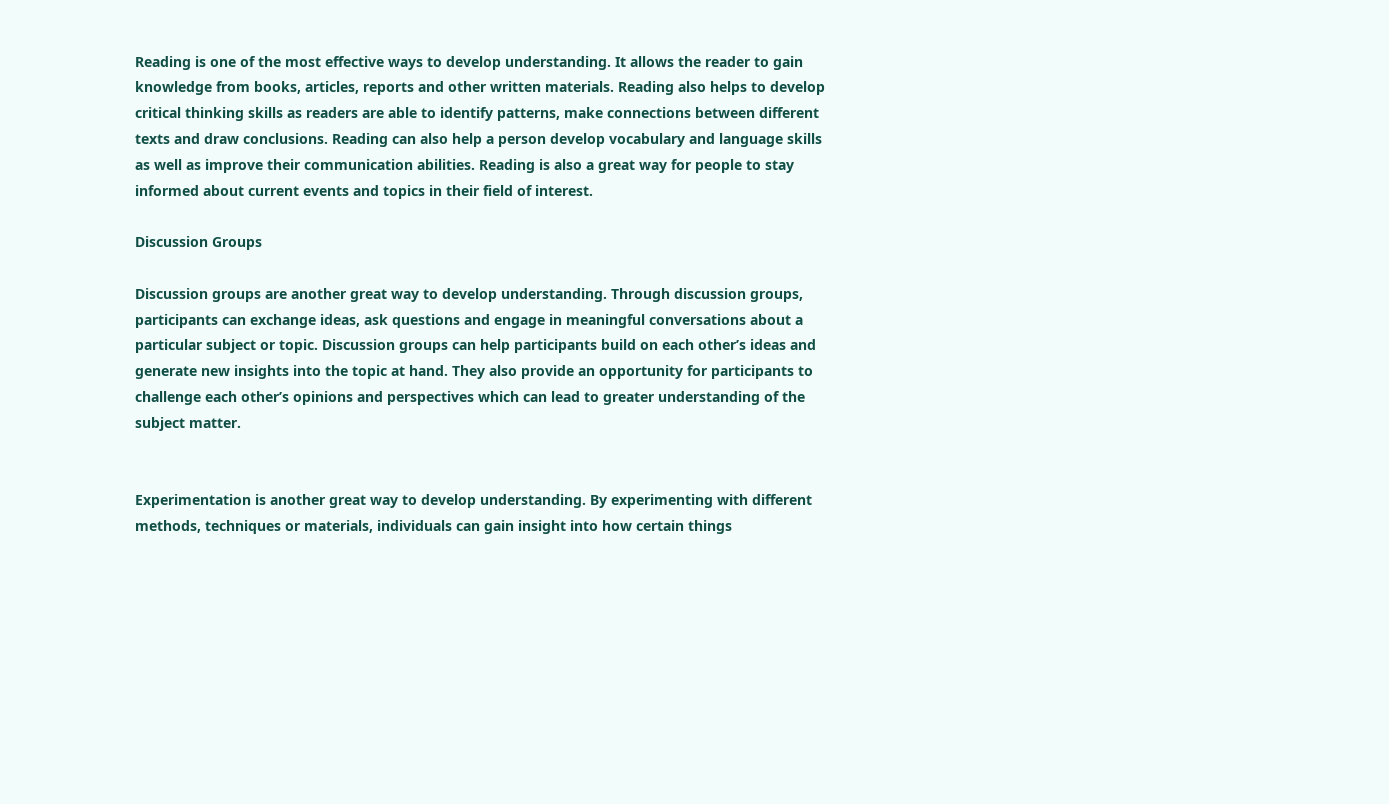Reading is one of the most effective ways to develop understanding. It allows the reader to gain knowledge from books, articles, reports and other written materials. Reading also helps to develop critical thinking skills as readers are able to identify patterns, make connections between different texts and draw conclusions. Reading can also help a person develop vocabulary and language skills as well as improve their communication abilities. Reading is also a great way for people to stay informed about current events and topics in their field of interest.

Discussion Groups

Discussion groups are another great way to develop understanding. Through discussion groups, participants can exchange ideas, ask questions and engage in meaningful conversations about a particular subject or topic. Discussion groups can help participants build on each other’s ideas and generate new insights into the topic at hand. They also provide an opportunity for participants to challenge each other’s opinions and perspectives which can lead to greater understanding of the subject matter.


Experimentation is another great way to develop understanding. By experimenting with different methods, techniques or materials, individuals can gain insight into how certain things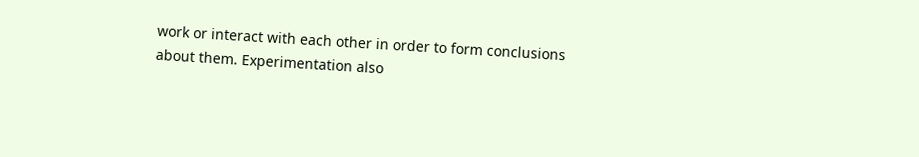work or interact with each other in order to form conclusions about them. Experimentation also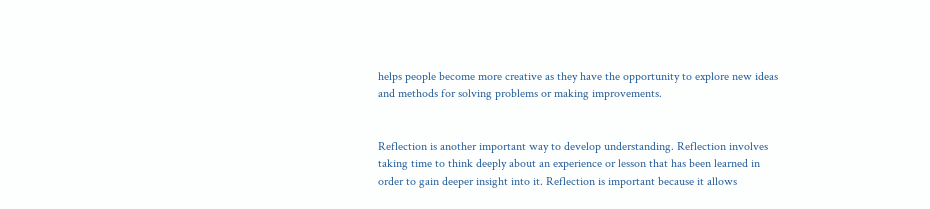helps people become more creative as they have the opportunity to explore new ideas and methods for solving problems or making improvements.


Reflection is another important way to develop understanding. Reflection involves taking time to think deeply about an experience or lesson that has been learned in order to gain deeper insight into it. Reflection is important because it allows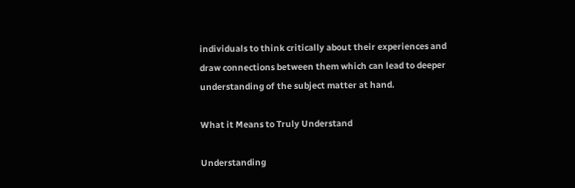individuals to think critically about their experiences and draw connections between them which can lead to deeper understanding of the subject matter at hand.

What it Means to Truly Understand

Understanding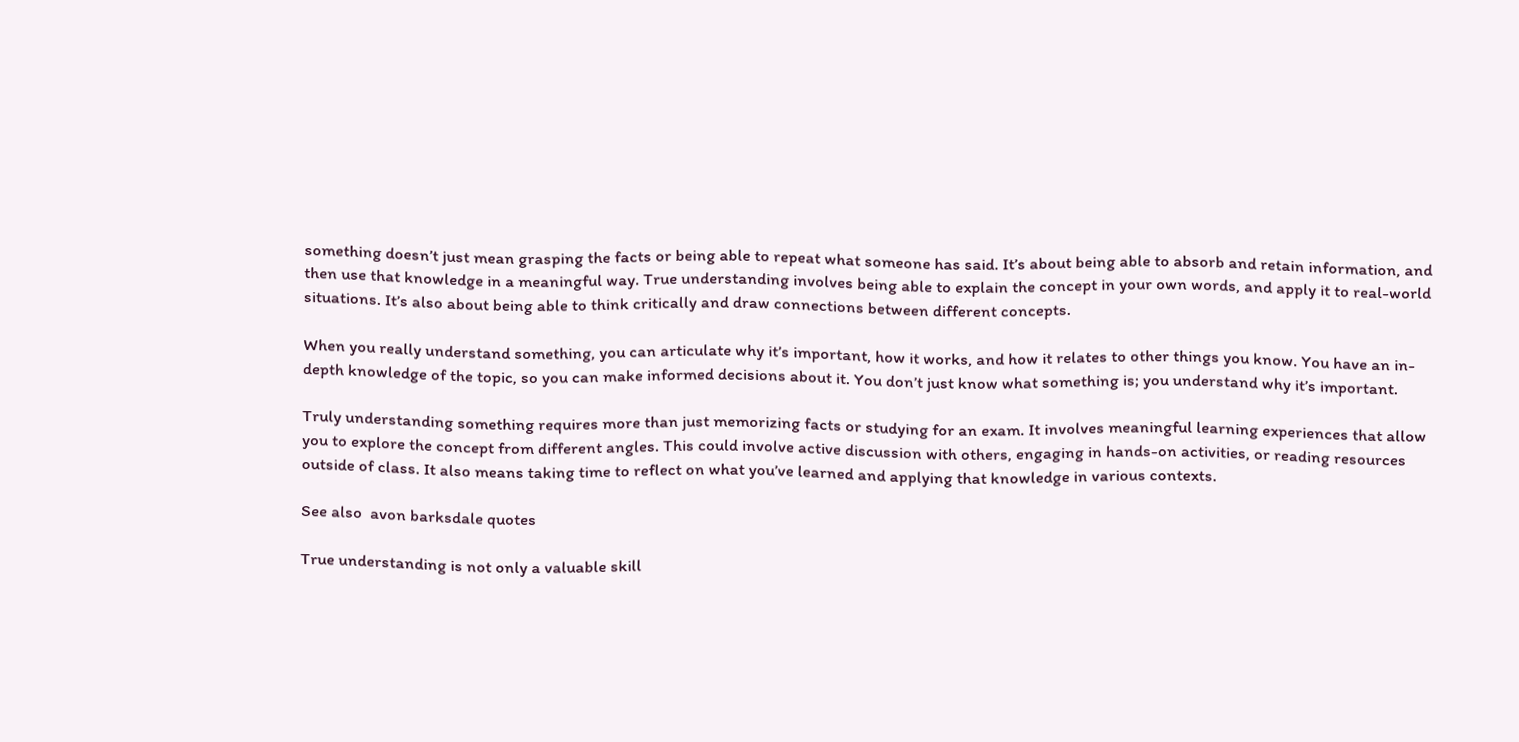something doesn’t just mean grasping the facts or being able to repeat what someone has said. It’s about being able to absorb and retain information, and then use that knowledge in a meaningful way. True understanding involves being able to explain the concept in your own words, and apply it to real-world situations. It’s also about being able to think critically and draw connections between different concepts.

When you really understand something, you can articulate why it’s important, how it works, and how it relates to other things you know. You have an in-depth knowledge of the topic, so you can make informed decisions about it. You don’t just know what something is; you understand why it’s important.

Truly understanding something requires more than just memorizing facts or studying for an exam. It involves meaningful learning experiences that allow you to explore the concept from different angles. This could involve active discussion with others, engaging in hands-on activities, or reading resources outside of class. It also means taking time to reflect on what you’ve learned and applying that knowledge in various contexts.

See also  avon barksdale quotes

True understanding is not only a valuable skill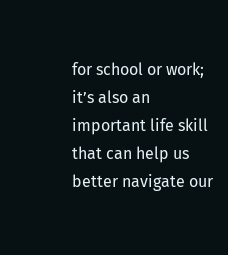for school or work; it’s also an important life skill that can help us better navigate our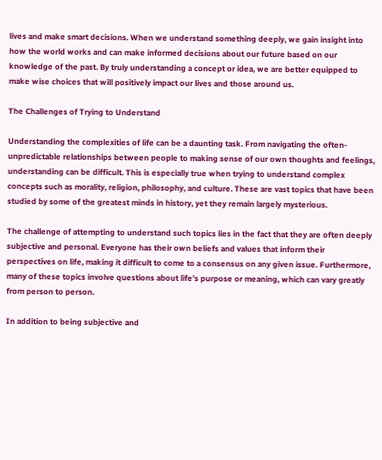lives and make smart decisions. When we understand something deeply, we gain insight into how the world works and can make informed decisions about our future based on our knowledge of the past. By truly understanding a concept or idea, we are better equipped to make wise choices that will positively impact our lives and those around us.

The Challenges of Trying to Understand

Understanding the complexities of life can be a daunting task. From navigating the often-unpredictable relationships between people to making sense of our own thoughts and feelings, understanding can be difficult. This is especially true when trying to understand complex concepts such as morality, religion, philosophy, and culture. These are vast topics that have been studied by some of the greatest minds in history, yet they remain largely mysterious.

The challenge of attempting to understand such topics lies in the fact that they are often deeply subjective and personal. Everyone has their own beliefs and values that inform their perspectives on life, making it difficult to come to a consensus on any given issue. Furthermore, many of these topics involve questions about life’s purpose or meaning, which can vary greatly from person to person.

In addition to being subjective and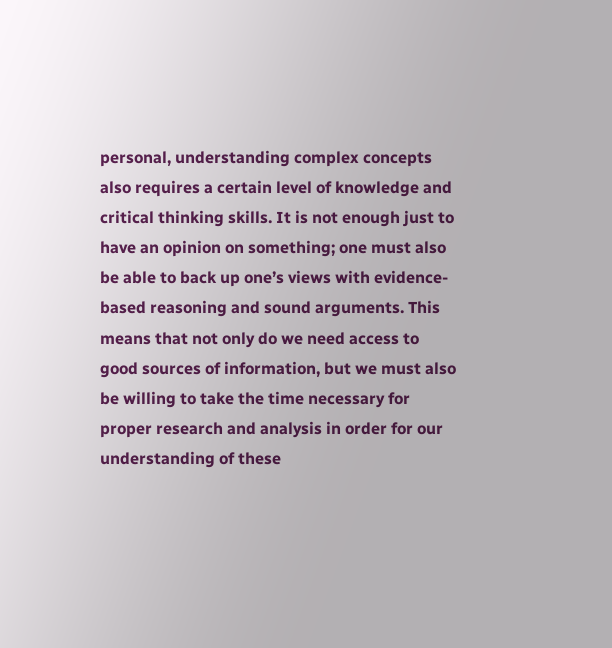personal, understanding complex concepts also requires a certain level of knowledge and critical thinking skills. It is not enough just to have an opinion on something; one must also be able to back up one’s views with evidence-based reasoning and sound arguments. This means that not only do we need access to good sources of information, but we must also be willing to take the time necessary for proper research and analysis in order for our understanding of these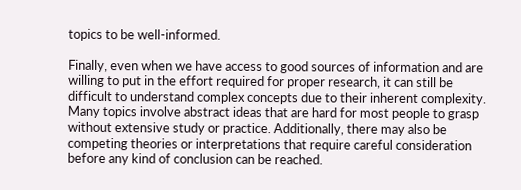topics to be well-informed.

Finally, even when we have access to good sources of information and are willing to put in the effort required for proper research, it can still be difficult to understand complex concepts due to their inherent complexity. Many topics involve abstract ideas that are hard for most people to grasp without extensive study or practice. Additionally, there may also be competing theories or interpretations that require careful consideration before any kind of conclusion can be reached.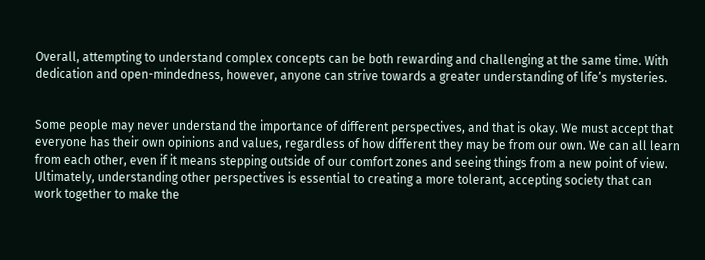Overall, attempting to understand complex concepts can be both rewarding and challenging at the same time. With dedication and open-mindedness, however, anyone can strive towards a greater understanding of life’s mysteries.


Some people may never understand the importance of different perspectives, and that is okay. We must accept that everyone has their own opinions and values, regardless of how different they may be from our own. We can all learn from each other, even if it means stepping outside of our comfort zones and seeing things from a new point of view. Ultimately, understanding other perspectives is essential to creating a more tolerant, accepting society that can work together to make the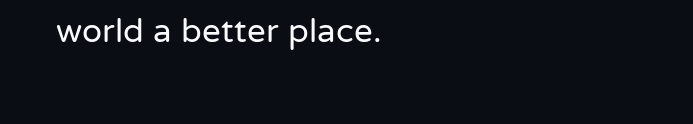world a better place.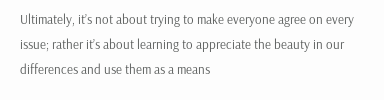Ultimately, it’s not about trying to make everyone agree on every issue; rather it’s about learning to appreciate the beauty in our differences and use them as a means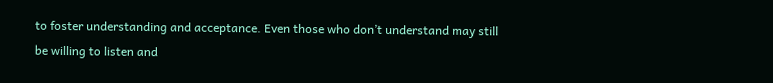to foster understanding and acceptance. Even those who don’t understand may still be willing to listen and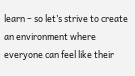learn – so let’s strive to create an environment where everyone can feel like their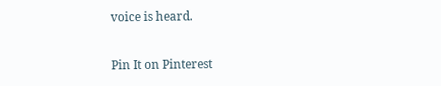voice is heard.

Pin It on Pinterest